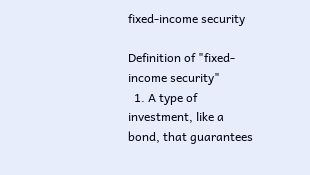fixed-income security

Definition of "fixed-income security"
  1. A type of investment, like a bond, that guarantees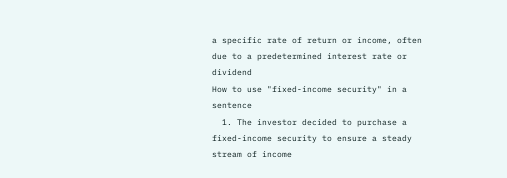a specific rate of return or income, often due to a predetermined interest rate or dividend
How to use "fixed-income security" in a sentence
  1. The investor decided to purchase a fixed-income security to ensure a steady stream of income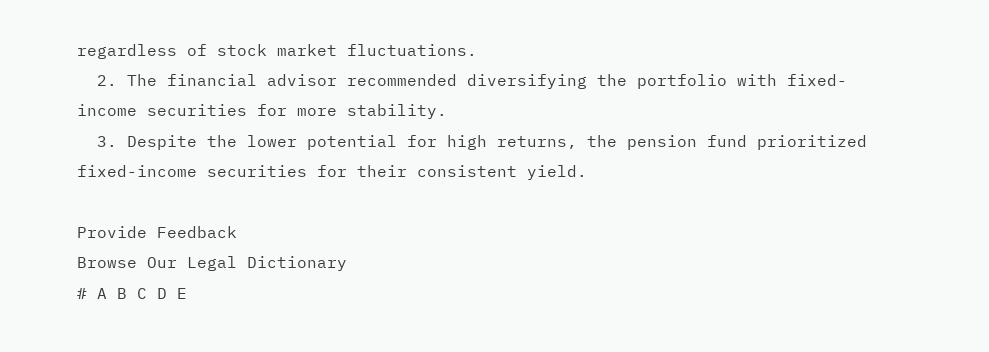regardless of stock market fluctuations.
  2. The financial advisor recommended diversifying the portfolio with fixed-income securities for more stability.
  3. Despite the lower potential for high returns, the pension fund prioritized fixed-income securities for their consistent yield.

Provide Feedback
Browse Our Legal Dictionary
# A B C D E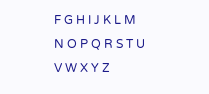F G H I J K L M N O P Q R S T U V W X Y Z